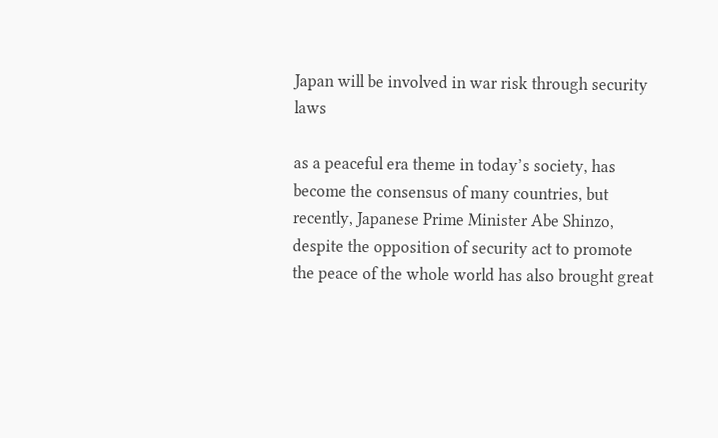Japan will be involved in war risk through security laws

as a peaceful era theme in today’s society, has become the consensus of many countries, but recently, Japanese Prime Minister Abe Shinzo, despite the opposition of security act to promote the peace of the whole world has also brought great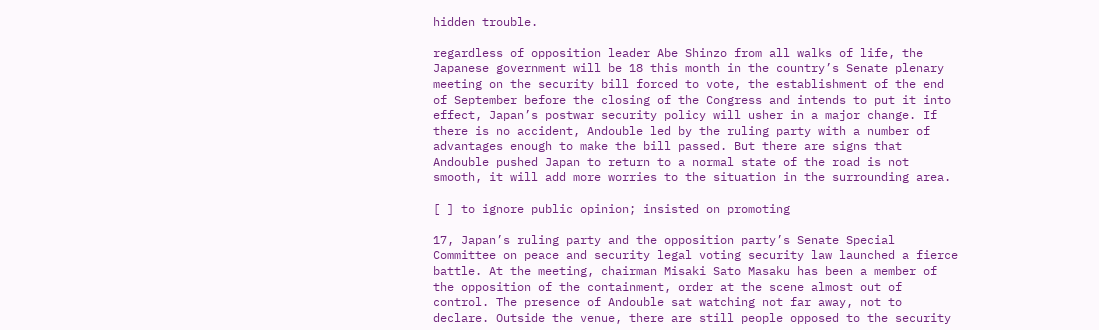hidden trouble.

regardless of opposition leader Abe Shinzo from all walks of life, the Japanese government will be 18 this month in the country’s Senate plenary meeting on the security bill forced to vote, the establishment of the end of September before the closing of the Congress and intends to put it into effect, Japan’s postwar security policy will usher in a major change. If there is no accident, Andouble led by the ruling party with a number of advantages enough to make the bill passed. But there are signs that Andouble pushed Japan to return to a normal state of the road is not smooth, it will add more worries to the situation in the surrounding area.

[ ] to ignore public opinion; insisted on promoting

17, Japan’s ruling party and the opposition party’s Senate Special Committee on peace and security legal voting security law launched a fierce battle. At the meeting, chairman Misaki Sato Masaku has been a member of the opposition of the containment, order at the scene almost out of control. The presence of Andouble sat watching not far away, not to declare. Outside the venue, there are still people opposed to the security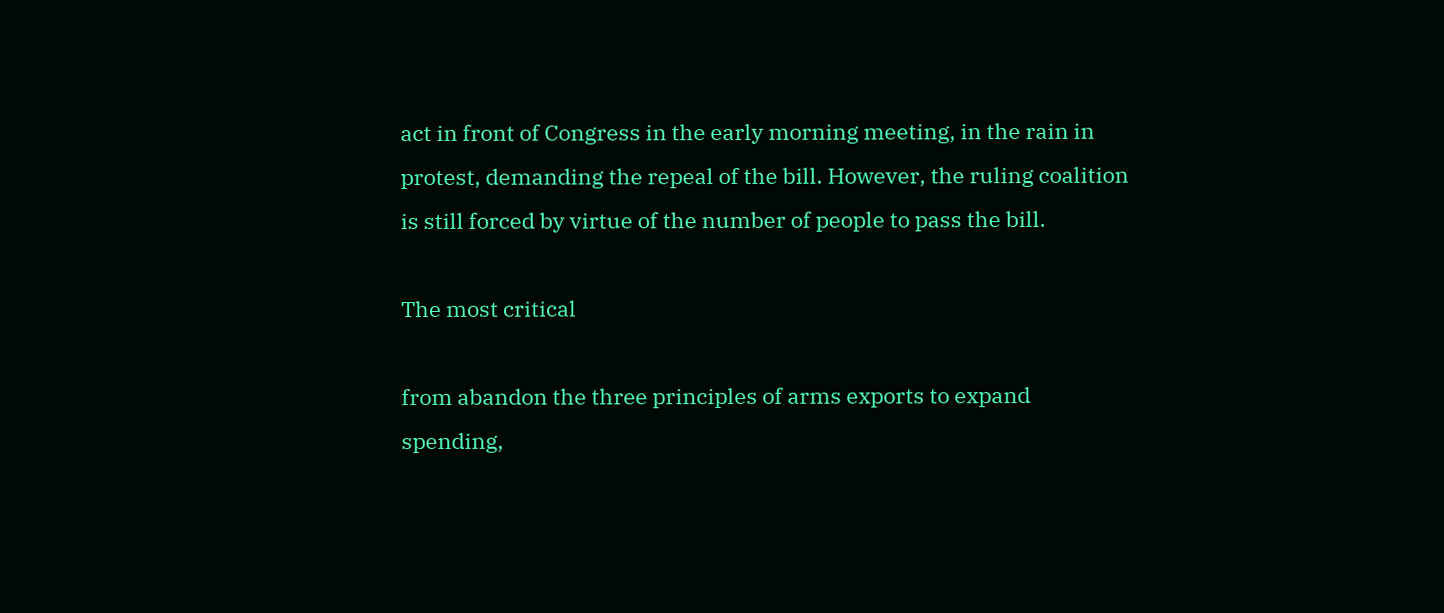act in front of Congress in the early morning meeting, in the rain in protest, demanding the repeal of the bill. However, the ruling coalition is still forced by virtue of the number of people to pass the bill.

The most critical

from abandon the three principles of arms exports to expand spending,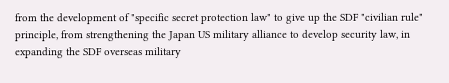from the development of "specific secret protection law" to give up the SDF "civilian rule" principle, from strengthening the Japan US military alliance to develop security law, in expanding the SDF overseas military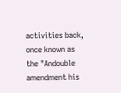activities back, once known as the "Andouble amendment his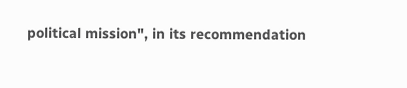political mission", in its recommendation